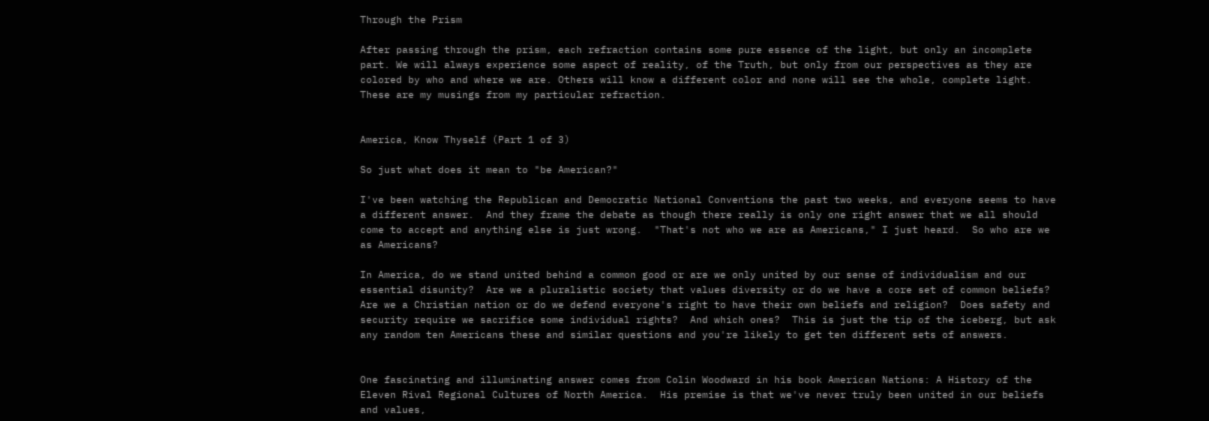Through the Prism

After passing through the prism, each refraction contains some pure essence of the light, but only an incomplete part. We will always experience some aspect of reality, of the Truth, but only from our perspectives as they are colored by who and where we are. Others will know a different color and none will see the whole, complete light. These are my musings from my particular refraction.


America, Know Thyself (Part 1 of 3)

So just what does it mean to "be American?"

I've been watching the Republican and Democratic National Conventions the past two weeks, and everyone seems to have a different answer.  And they frame the debate as though there really is only one right answer that we all should come to accept and anything else is just wrong.  "That's not who we are as Americans," I just heard.  So who are we as Americans?

In America, do we stand united behind a common good or are we only united by our sense of individualism and our essential disunity?  Are we a pluralistic society that values diversity or do we have a core set of common beliefs?  Are we a Christian nation or do we defend everyone's right to have their own beliefs and religion?  Does safety and security require we sacrifice some individual rights?  And which ones?  This is just the tip of the iceberg, but ask any random ten Americans these and similar questions and you're likely to get ten different sets of answers.


One fascinating and illuminating answer comes from Colin Woodward in his book American Nations: A History of the Eleven Rival Regional Cultures of North America.  His premise is that we've never truly been united in our beliefs and values,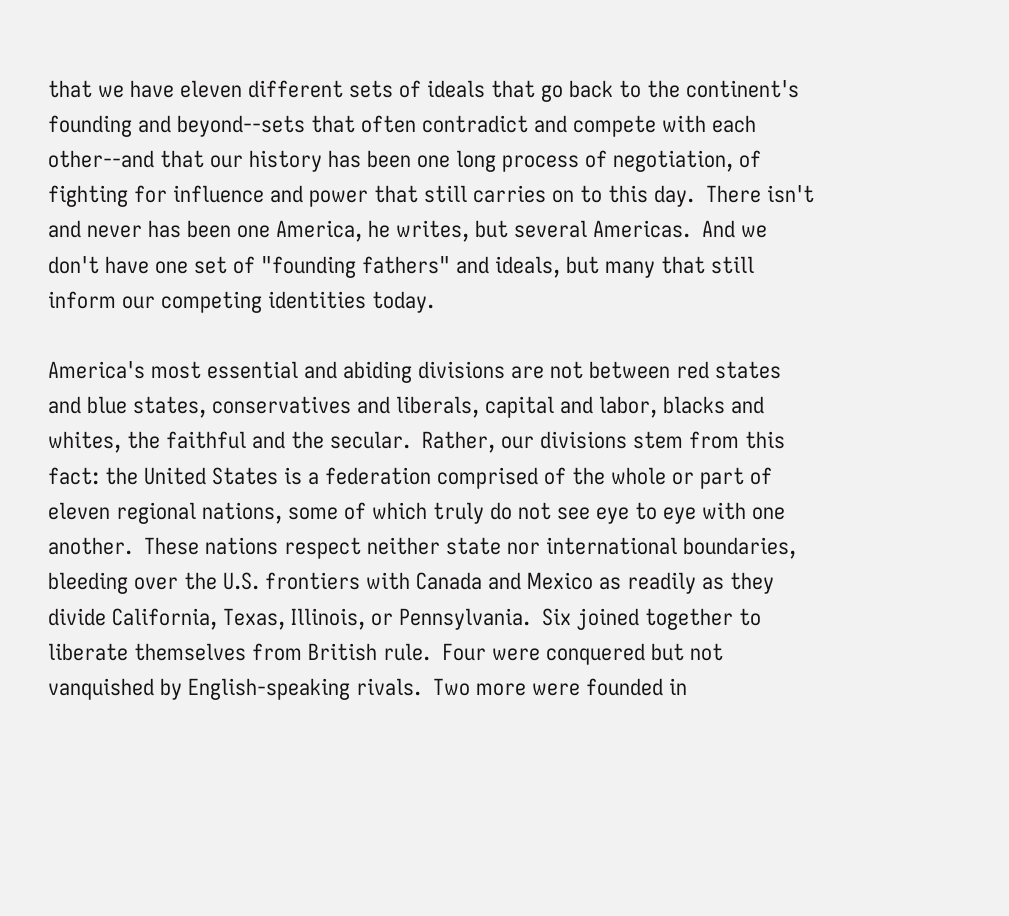that we have eleven different sets of ideals that go back to the continent's founding and beyond--sets that often contradict and compete with each other--and that our history has been one long process of negotiation, of fighting for influence and power that still carries on to this day.  There isn't and never has been one America, he writes, but several Americas.  And we don't have one set of "founding fathers" and ideals, but many that still inform our competing identities today.

America's most essential and abiding divisions are not between red states and blue states, conservatives and liberals, capital and labor, blacks and whites, the faithful and the secular.  Rather, our divisions stem from this fact: the United States is a federation comprised of the whole or part of eleven regional nations, some of which truly do not see eye to eye with one another.  These nations respect neither state nor international boundaries, bleeding over the U.S. frontiers with Canada and Mexico as readily as they divide California, Texas, Illinois, or Pennsylvania.  Six joined together to liberate themselves from British rule.  Four were conquered but not vanquished by English-speaking rivals.  Two more were founded in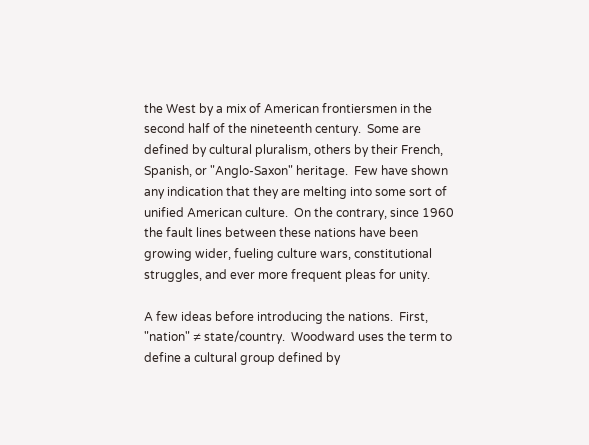the West by a mix of American frontiersmen in the second half of the nineteenth century.  Some are defined by cultural pluralism, others by their French, Spanish, or "Anglo-Saxon" heritage.  Few have shown any indication that they are melting into some sort of unified American culture.  On the contrary, since 1960 the fault lines between these nations have been growing wider, fueling culture wars, constitutional struggles, and ever more frequent pleas for unity.

A few ideas before introducing the nations.  First, "nation" ≠ state/country.  Woodward uses the term to define a cultural group defined by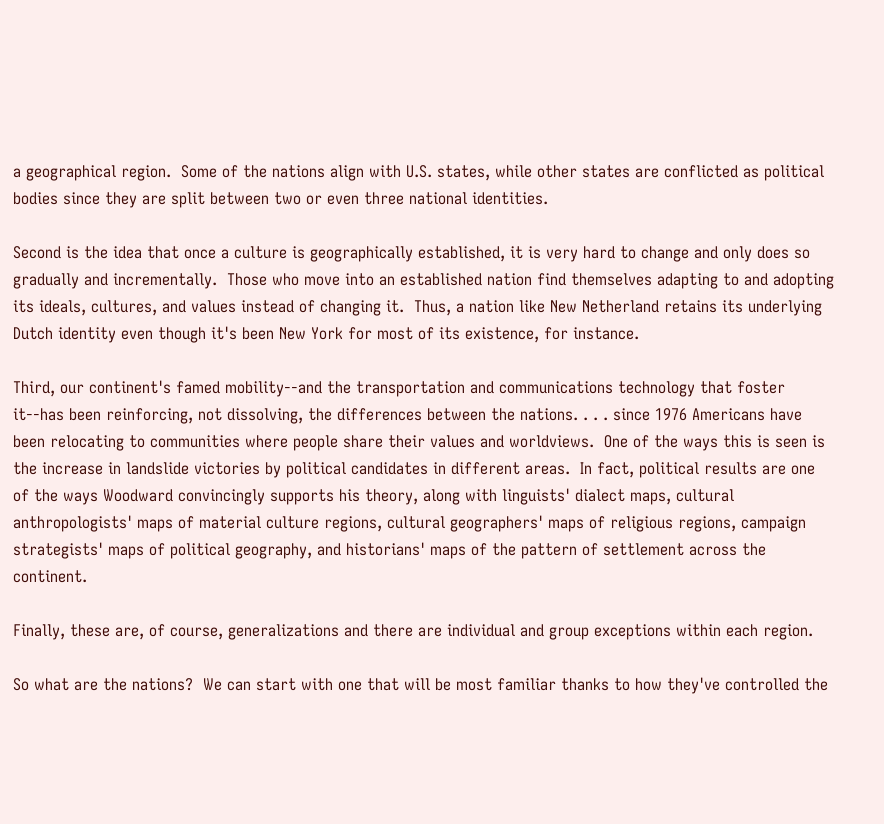a geographical region.  Some of the nations align with U.S. states, while other states are conflicted as political bodies since they are split between two or even three national identities.

Second is the idea that once a culture is geographically established, it is very hard to change and only does so gradually and incrementally.  Those who move into an established nation find themselves adapting to and adopting its ideals, cultures, and values instead of changing it.  Thus, a nation like New Netherland retains its underlying Dutch identity even though it's been New York for most of its existence, for instance.

Third, our continent's famed mobility--and the transportation and communications technology that foster it--has been reinforcing, not dissolving, the differences between the nations. . . . since 1976 Americans have been relocating to communities where people share their values and worldviews.  One of the ways this is seen is the increase in landslide victories by political candidates in different areas.  In fact, political results are one of the ways Woodward convincingly supports his theory, along with linguists' dialect maps, cultural anthropologists' maps of material culture regions, cultural geographers' maps of religious regions, campaign strategists' maps of political geography, and historians' maps of the pattern of settlement across the continent.

Finally, these are, of course, generalizations and there are individual and group exceptions within each region.

So what are the nations?  We can start with one that will be most familiar thanks to how they've controlled the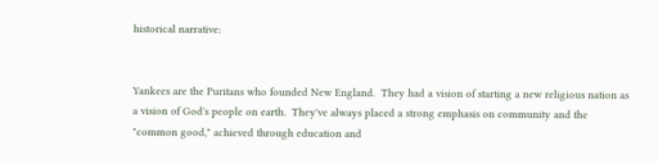historical narrative:


Yankees are the Puritans who founded New England.  They had a vision of starting a new religious nation as a vision of God's people on earth.  They've always placed a strong emphasis on community and the "common good," achieved through education and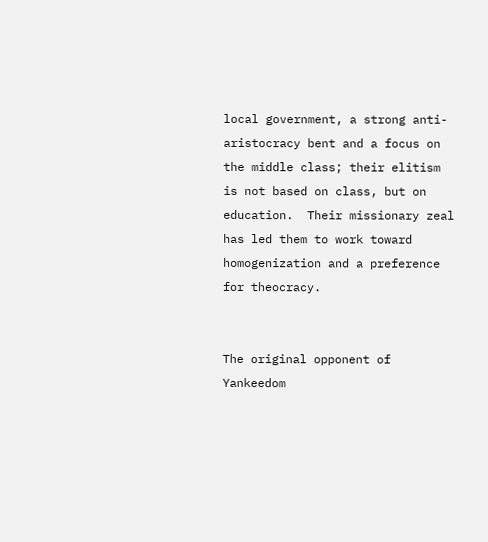local government, a strong anti-aristocracy bent and a focus on the middle class; their elitism is not based on class, but on education.  Their missionary zeal has led them to work toward homogenization and a preference for theocracy.


The original opponent of Yankeedom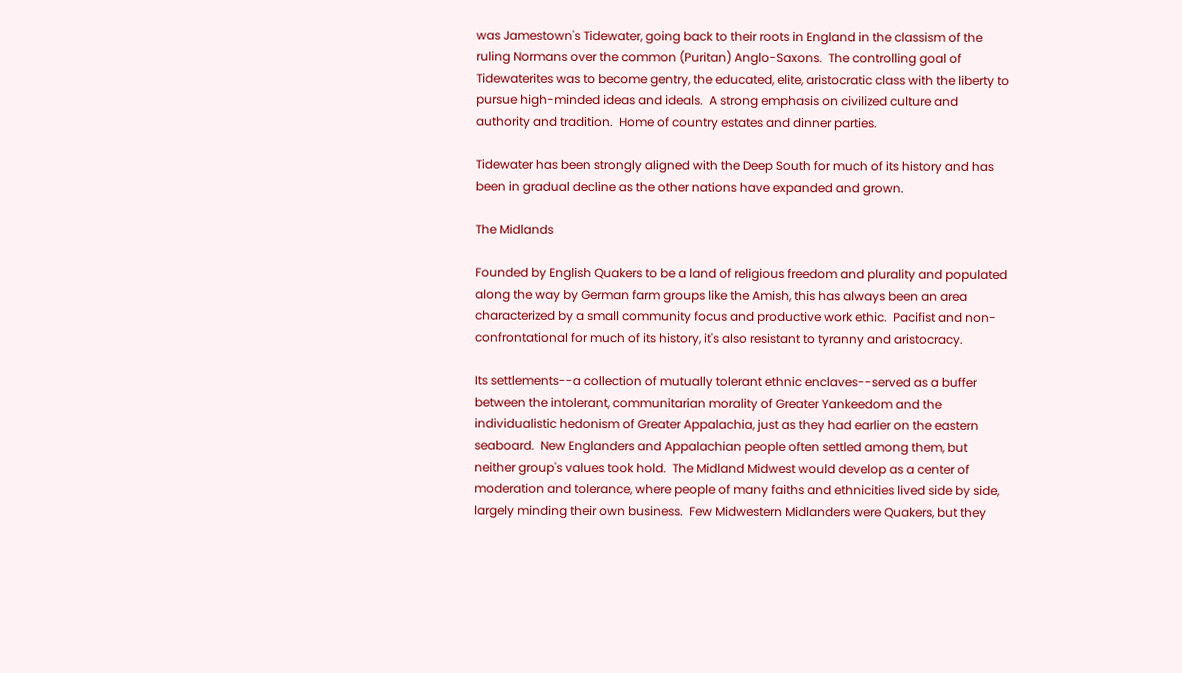was Jamestown's Tidewater, going back to their roots in England in the classism of the ruling Normans over the common (Puritan) Anglo-Saxons.  The controlling goal of Tidewaterites was to become gentry, the educated, elite, aristocratic class with the liberty to pursue high-minded ideas and ideals.  A strong emphasis on civilized culture and authority and tradition.  Home of country estates and dinner parties.

Tidewater has been strongly aligned with the Deep South for much of its history and has been in gradual decline as the other nations have expanded and grown.

The Midlands

Founded by English Quakers to be a land of religious freedom and plurality and populated along the way by German farm groups like the Amish, this has always been an area characterized by a small community focus and productive work ethic.  Pacifist and non-confrontational for much of its history, it's also resistant to tyranny and aristocracy.

Its settlements--a collection of mutually tolerant ethnic enclaves--served as a buffer between the intolerant, communitarian morality of Greater Yankeedom and the individualistic hedonism of Greater Appalachia, just as they had earlier on the eastern seaboard.  New Englanders and Appalachian people often settled among them, but neither group's values took hold.  The Midland Midwest would develop as a center of moderation and tolerance, where people of many faiths and ethnicities lived side by side, largely minding their own business.  Few Midwestern Midlanders were Quakers, but they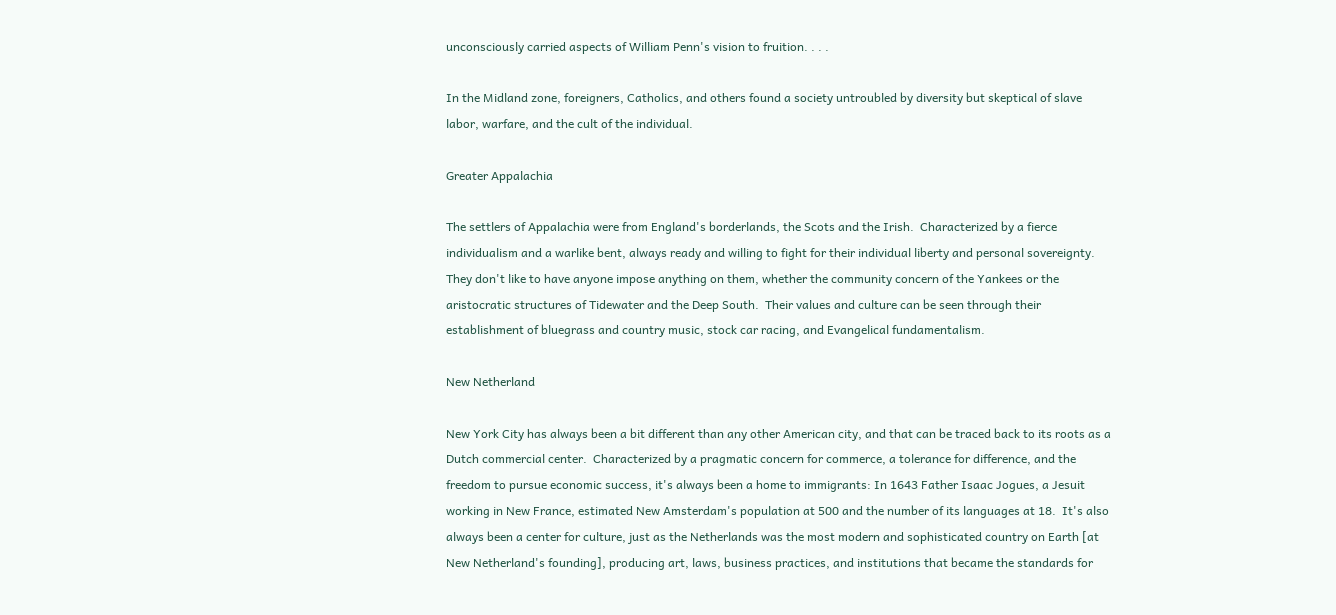unconsciously carried aspects of William Penn's vision to fruition. . . .

In the Midland zone, foreigners, Catholics, and others found a society untroubled by diversity but skeptical of slave labor, warfare, and the cult of the individual.

Greater Appalachia

The settlers of Appalachia were from England's borderlands, the Scots and the Irish.  Characterized by a fierce individualism and a warlike bent, always ready and willing to fight for their individual liberty and personal sovereignty.  They don't like to have anyone impose anything on them, whether the community concern of the Yankees or the aristocratic structures of Tidewater and the Deep South.  Their values and culture can be seen through their establishment of bluegrass and country music, stock car racing, and Evangelical fundamentalism.

New Netherland

New York City has always been a bit different than any other American city, and that can be traced back to its roots as a Dutch commercial center.  Characterized by a pragmatic concern for commerce, a tolerance for difference, and the freedom to pursue economic success, it's always been a home to immigrants: In 1643 Father Isaac Jogues, a Jesuit working in New France, estimated New Amsterdam's population at 500 and the number of its languages at 18.  It's also always been a center for culture, just as the Netherlands was the most modern and sophisticated country on Earth [at New Netherland's founding], producing art, laws, business practices, and institutions that became the standards for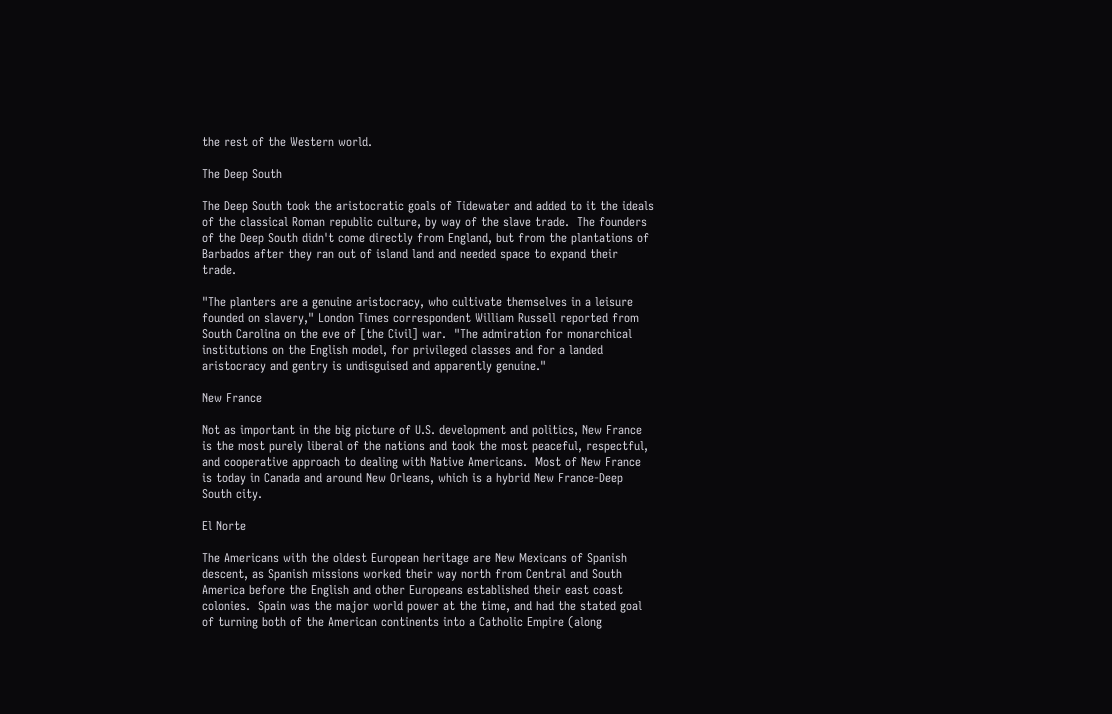the rest of the Western world.

The Deep South

The Deep South took the aristocratic goals of Tidewater and added to it the ideals of the classical Roman republic culture, by way of the slave trade.  The founders of the Deep South didn't come directly from England, but from the plantations of Barbados after they ran out of island land and needed space to expand their trade.

"The planters are a genuine aristocracy, who cultivate themselves in a leisure founded on slavery," London Times correspondent William Russell reported from South Carolina on the eve of [the Civil] war.  "The admiration for monarchical institutions on the English model, for privileged classes and for a landed aristocracy and gentry is undisguised and apparently genuine."

New France

Not as important in the big picture of U.S. development and politics, New France is the most purely liberal of the nations and took the most peaceful, respectful, and cooperative approach to dealing with Native Americans.  Most of New France is today in Canada and around New Orleans, which is a hybrid New France-Deep South city.

El Norte

The Americans with the oldest European heritage are New Mexicans of Spanish descent, as Spanish missions worked their way north from Central and South America before the English and other Europeans established their east coast colonies.  Spain was the major world power at the time, and had the stated goal of turning both of the American continents into a Catholic Empire (along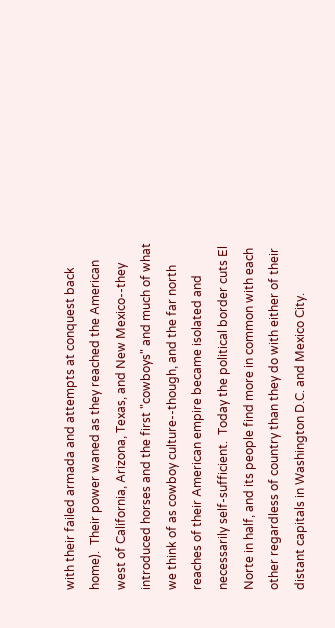with their failed armada and attempts at conquest back home).  Their power waned as they reached the American west of California, Arizona, Texas, and New Mexico--they introduced horses and the first "cowboys" and much of what we think of as cowboy culture--though, and the far north reaches of their American empire became isolated and necessarily self-sufficient.  Today the political border cuts El Norte in half, and its people find more in common with each other regardless of country than they do with either of their distant capitals in Washington D.C. and Mexico City.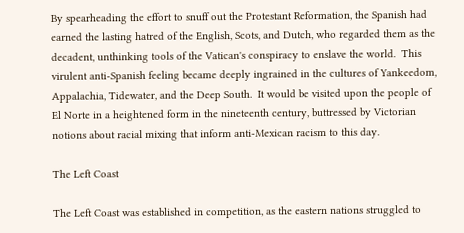By spearheading the effort to snuff out the Protestant Reformation, the Spanish had earned the lasting hatred of the English, Scots, and Dutch, who regarded them as the decadent, unthinking tools of the Vatican's conspiracy to enslave the world.  This virulent anti-Spanish feeling became deeply ingrained in the cultures of Yankeedom, Appalachia, Tidewater, and the Deep South.  It would be visited upon the people of El Norte in a heightened form in the nineteenth century, buttressed by Victorian notions about racial mixing that inform anti-Mexican racism to this day.

The Left Coast

The Left Coast was established in competition, as the eastern nations struggled to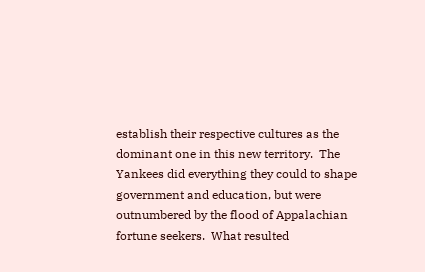establish their respective cultures as the dominant one in this new territory.  The Yankees did everything they could to shape government and education, but were outnumbered by the flood of Appalachian fortune seekers.  What resulted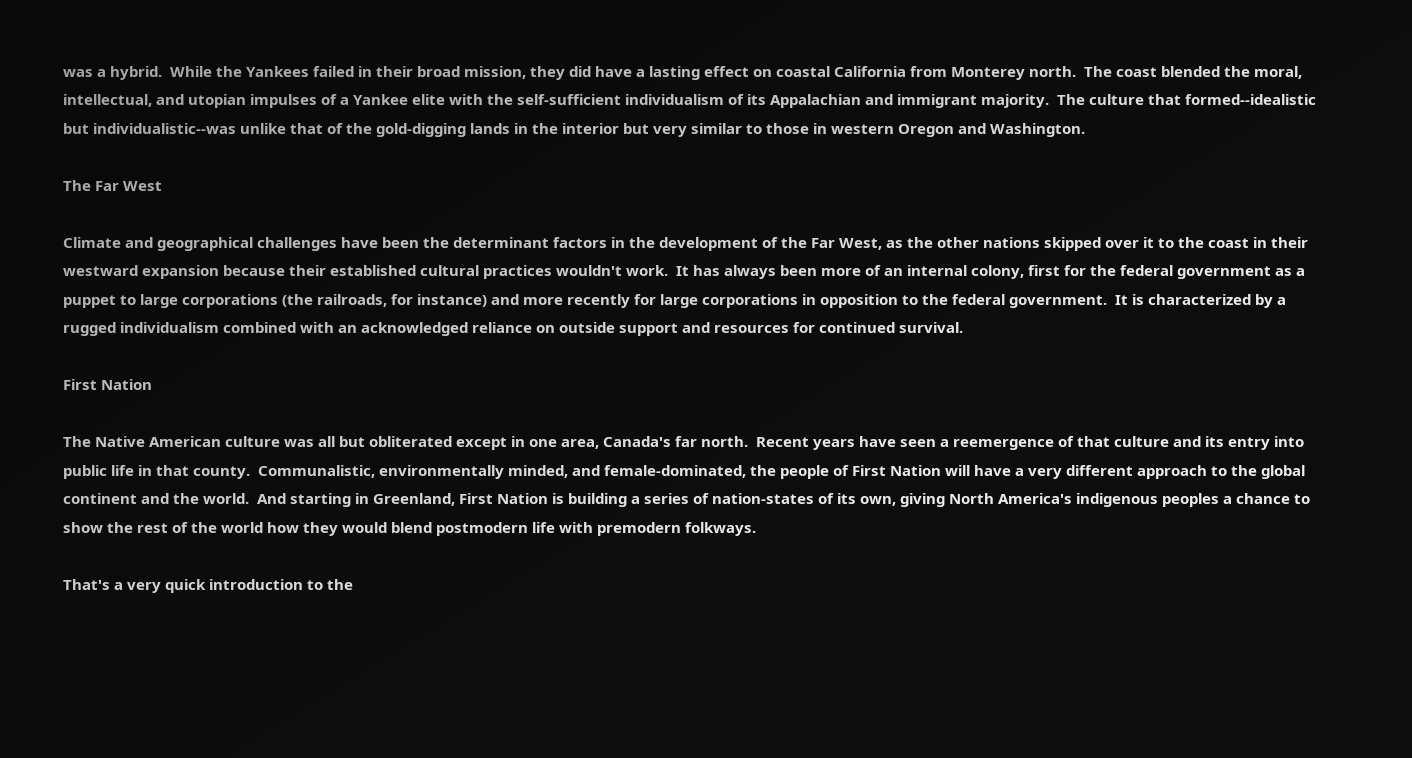was a hybrid.  While the Yankees failed in their broad mission, they did have a lasting effect on coastal California from Monterey north.  The coast blended the moral, intellectual, and utopian impulses of a Yankee elite with the self-sufficient individualism of its Appalachian and immigrant majority.  The culture that formed--idealistic but individualistic--was unlike that of the gold-digging lands in the interior but very similar to those in western Oregon and Washington.

The Far West

Climate and geographical challenges have been the determinant factors in the development of the Far West, as the other nations skipped over it to the coast in their westward expansion because their established cultural practices wouldn't work.  It has always been more of an internal colony, first for the federal government as a puppet to large corporations (the railroads, for instance) and more recently for large corporations in opposition to the federal government.  It is characterized by a rugged individualism combined with an acknowledged reliance on outside support and resources for continued survival.

First Nation

The Native American culture was all but obliterated except in one area, Canada's far north.  Recent years have seen a reemergence of that culture and its entry into public life in that county.  Communalistic, environmentally minded, and female-dominated, the people of First Nation will have a very different approach to the global continent and the world.  And starting in Greenland, First Nation is building a series of nation-states of its own, giving North America's indigenous peoples a chance to show the rest of the world how they would blend postmodern life with premodern folkways.

That's a very quick introduction to the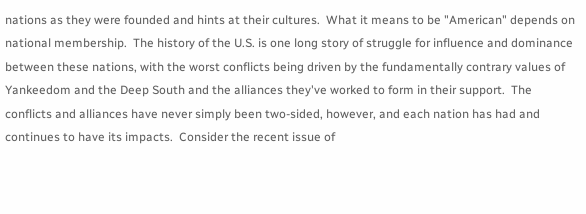nations as they were founded and hints at their cultures.  What it means to be "American" depends on national membership.  The history of the U.S. is one long story of struggle for influence and dominance between these nations, with the worst conflicts being driven by the fundamentally contrary values of Yankeedom and the Deep South and the alliances they've worked to form in their support.  The conflicts and alliances have never simply been two-sided, however, and each nation has had and continues to have its impacts.  Consider the recent issue of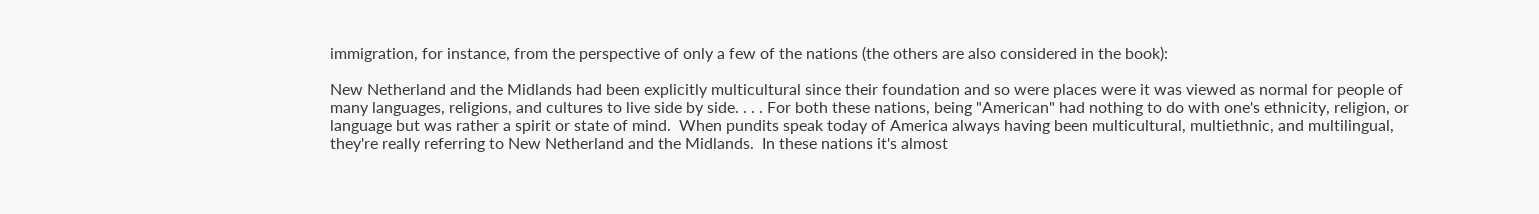immigration, for instance, from the perspective of only a few of the nations (the others are also considered in the book):

New Netherland and the Midlands had been explicitly multicultural since their foundation and so were places were it was viewed as normal for people of many languages, religions, and cultures to live side by side. . . . For both these nations, being "American" had nothing to do with one's ethnicity, religion, or language but was rather a spirit or state of mind.  When pundits speak today of America always having been multicultural, multiethnic, and multilingual, they're really referring to New Netherland and the Midlands.  In these nations it's almost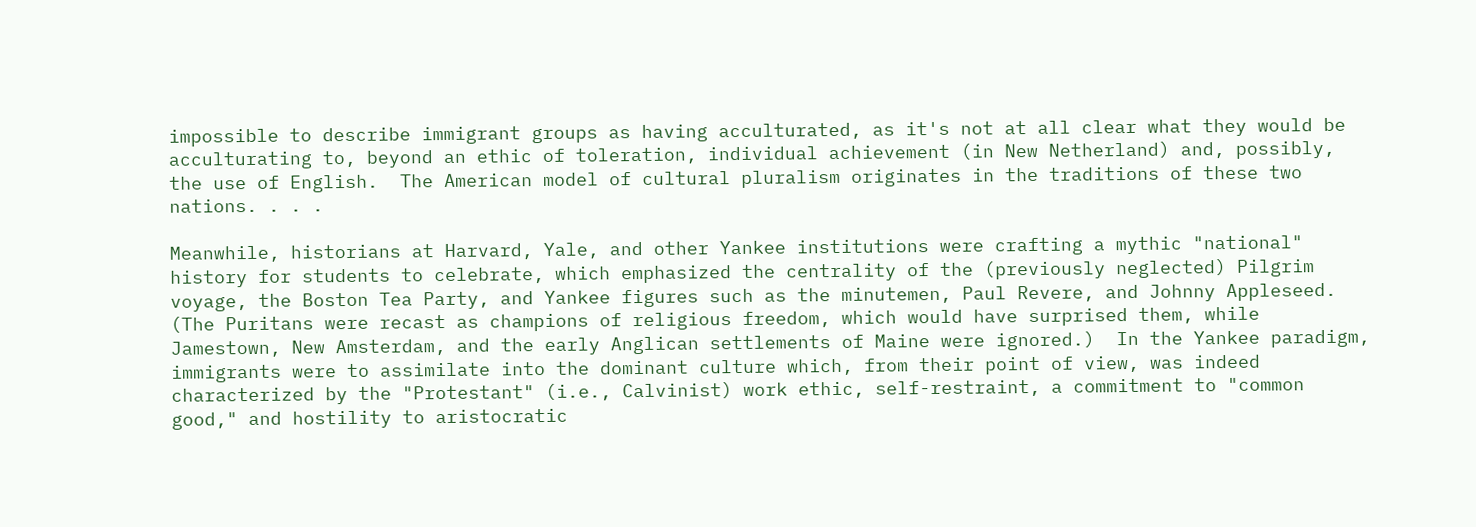impossible to describe immigrant groups as having acculturated, as it's not at all clear what they would be acculturating to, beyond an ethic of toleration, individual achievement (in New Netherland) and, possibly, the use of English.  The American model of cultural pluralism originates in the traditions of these two nations. . . .

Meanwhile, historians at Harvard, Yale, and other Yankee institutions were crafting a mythic "national" history for students to celebrate, which emphasized the centrality of the (previously neglected) Pilgrim voyage, the Boston Tea Party, and Yankee figures such as the minutemen, Paul Revere, and Johnny Appleseed.  (The Puritans were recast as champions of religious freedom, which would have surprised them, while Jamestown, New Amsterdam, and the early Anglican settlements of Maine were ignored.)  In the Yankee paradigm, immigrants were to assimilate into the dominant culture which, from their point of view, was indeed characterized by the "Protestant" (i.e., Calvinist) work ethic, self-restraint, a commitment to "common good," and hostility to aristocratic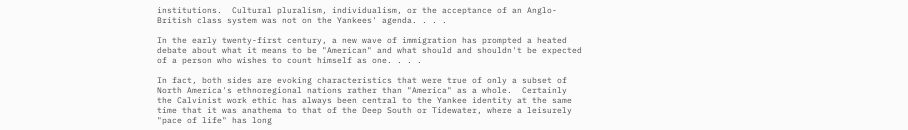institutions.  Cultural pluralism, individualism, or the acceptance of an Anglo-British class system was not on the Yankees' agenda. . . .

In the early twenty-first century, a new wave of immigration has prompted a heated debate about what it means to be "American" and what should and shouldn't be expected of a person who wishes to count himself as one. . . .

In fact, both sides are evoking characteristics that were true of only a subset of North America's ethnoregional nations rather than "America" as a whole.  Certainly the Calvinist work ethic has always been central to the Yankee identity at the same time that it was anathema to that of the Deep South or Tidewater, where a leisurely "pace of life" has long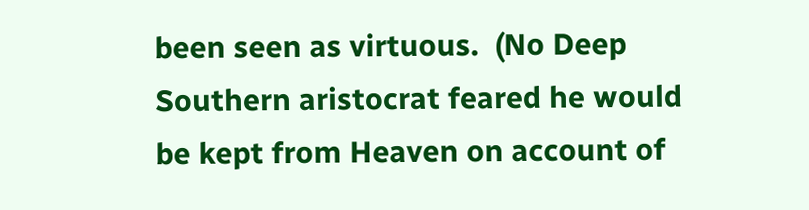been seen as virtuous.  (No Deep Southern aristocrat feared he would be kept from Heaven on account of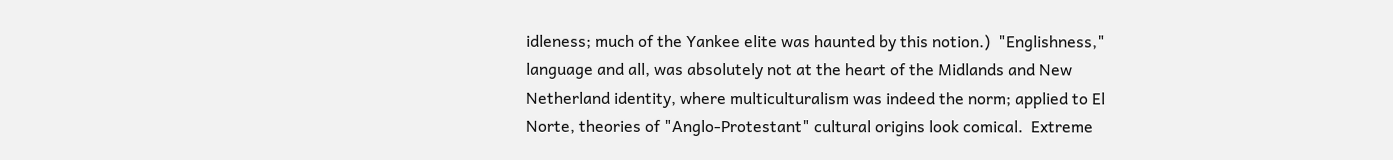idleness; much of the Yankee elite was haunted by this notion.)  "Englishness," language and all, was absolutely not at the heart of the Midlands and New Netherland identity, where multiculturalism was indeed the norm; applied to El Norte, theories of "Anglo-Protestant" cultural origins look comical.  Extreme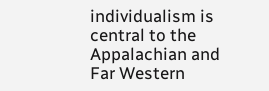individualism is central to the Appalachian and Far Western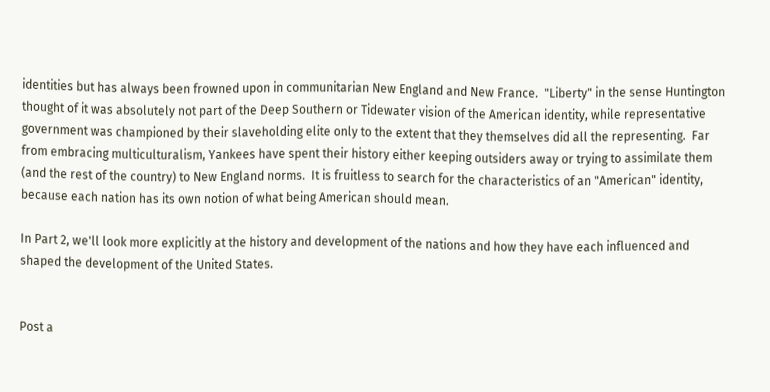identities but has always been frowned upon in communitarian New England and New France.  "Liberty" in the sense Huntington thought of it was absolutely not part of the Deep Southern or Tidewater vision of the American identity, while representative government was championed by their slaveholding elite only to the extent that they themselves did all the representing.  Far from embracing multiculturalism, Yankees have spent their history either keeping outsiders away or trying to assimilate them (and the rest of the country) to New England norms.  It is fruitless to search for the characteristics of an "American" identity, because each nation has its own notion of what being American should mean.

In Part 2, we'll look more explicitly at the history and development of the nations and how they have each influenced and shaped the development of the United States.


Post a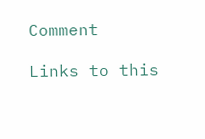Comment

Links to this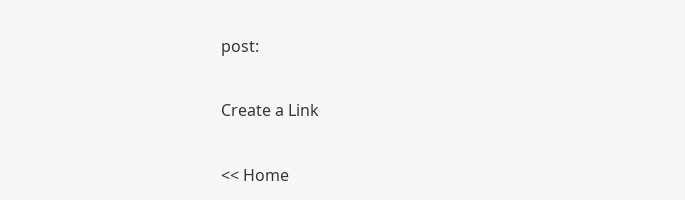post:

Create a Link

<< Home